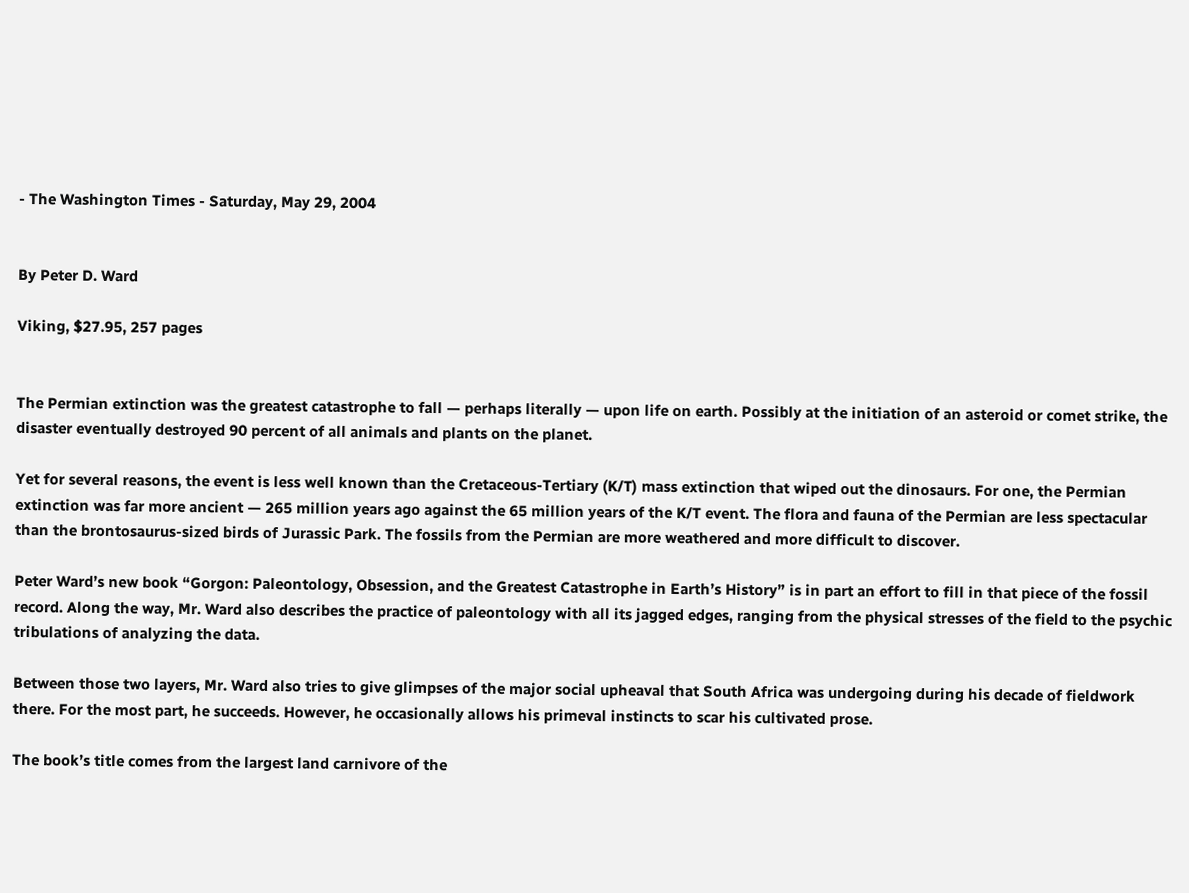- The Washington Times - Saturday, May 29, 2004


By Peter D. Ward

Viking, $27.95, 257 pages


The Permian extinction was the greatest catastrophe to fall — perhaps literally — upon life on earth. Possibly at the initiation of an asteroid or comet strike, the disaster eventually destroyed 90 percent of all animals and plants on the planet.

Yet for several reasons, the event is less well known than the Cretaceous-Tertiary (K/T) mass extinction that wiped out the dinosaurs. For one, the Permian extinction was far more ancient — 265 million years ago against the 65 million years of the K/T event. The flora and fauna of the Permian are less spectacular than the brontosaurus-sized birds of Jurassic Park. The fossils from the Permian are more weathered and more difficult to discover.

Peter Ward’s new book “Gorgon: Paleontology, Obsession, and the Greatest Catastrophe in Earth’s History” is in part an effort to fill in that piece of the fossil record. Along the way, Mr. Ward also describes the practice of paleontology with all its jagged edges, ranging from the physical stresses of the field to the psychic tribulations of analyzing the data.

Between those two layers, Mr. Ward also tries to give glimpses of the major social upheaval that South Africa was undergoing during his decade of fieldwork there. For the most part, he succeeds. However, he occasionally allows his primeval instincts to scar his cultivated prose.

The book’s title comes from the largest land carnivore of the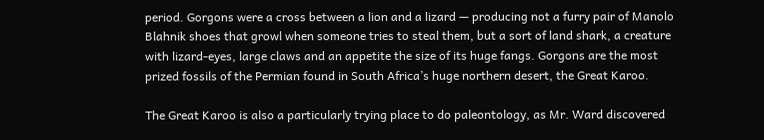period. Gorgons were a cross between a lion and a lizard — producing not a furry pair of Manolo Blahnik shoes that growl when someone tries to steal them, but a sort of land shark, a creature with lizard-eyes, large claws and an appetite the size of its huge fangs. Gorgons are the most prized fossils of the Permian found in South Africa’s huge northern desert, the Great Karoo.

The Great Karoo is also a particularly trying place to do paleontology, as Mr. Ward discovered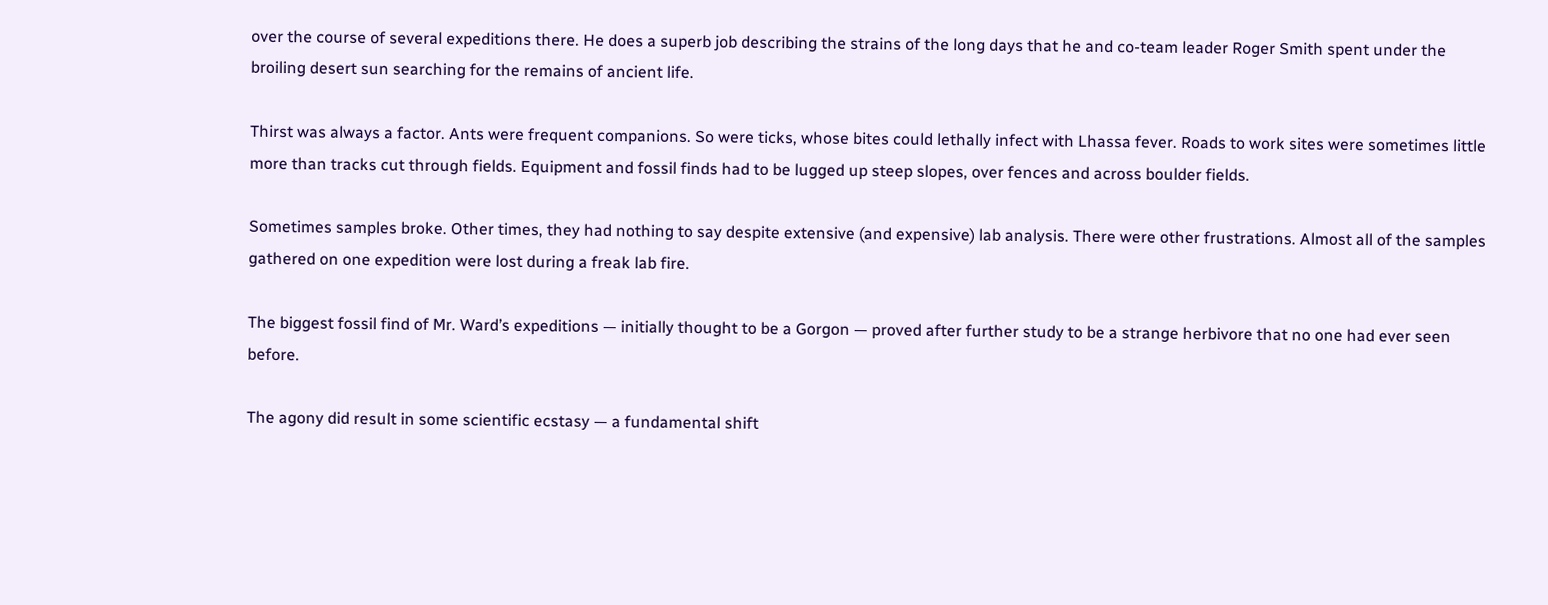over the course of several expeditions there. He does a superb job describing the strains of the long days that he and co-team leader Roger Smith spent under the broiling desert sun searching for the remains of ancient life.

Thirst was always a factor. Ants were frequent companions. So were ticks, whose bites could lethally infect with Lhassa fever. Roads to work sites were sometimes little more than tracks cut through fields. Equipment and fossil finds had to be lugged up steep slopes, over fences and across boulder fields.

Sometimes samples broke. Other times, they had nothing to say despite extensive (and expensive) lab analysis. There were other frustrations. Almost all of the samples gathered on one expedition were lost during a freak lab fire.

The biggest fossil find of Mr. Ward’s expeditions — initially thought to be a Gorgon — proved after further study to be a strange herbivore that no one had ever seen before.

The agony did result in some scientific ecstasy — a fundamental shift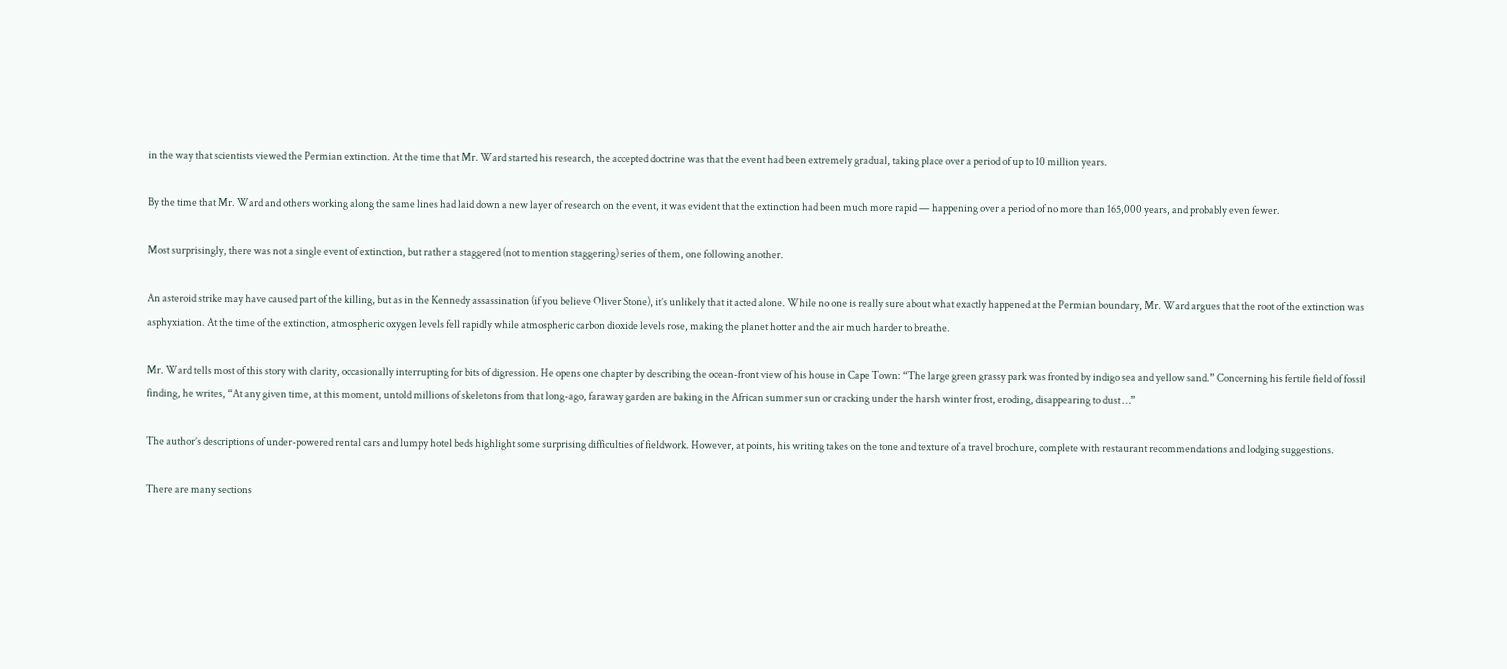in the way that scientists viewed the Permian extinction. At the time that Mr. Ward started his research, the accepted doctrine was that the event had been extremely gradual, taking place over a period of up to 10 million years.

By the time that Mr. Ward and others working along the same lines had laid down a new layer of research on the event, it was evident that the extinction had been much more rapid — happening over a period of no more than 165,000 years, and probably even fewer.

Most surprisingly, there was not a single event of extinction, but rather a staggered (not to mention staggering) series of them, one following another.

An asteroid strike may have caused part of the killing, but as in the Kennedy assassination (if you believe Oliver Stone), it’s unlikely that it acted alone. While no one is really sure about what exactly happened at the Permian boundary, Mr. Ward argues that the root of the extinction was asphyxiation. At the time of the extinction, atmospheric oxygen levels fell rapidly while atmospheric carbon dioxide levels rose, making the planet hotter and the air much harder to breathe.

Mr. Ward tells most of this story with clarity, occasionally interrupting for bits of digression. He opens one chapter by describing the ocean-front view of his house in Cape Town: “The large green grassy park was fronted by indigo sea and yellow sand.” Concerning his fertile field of fossil finding, he writes, “At any given time, at this moment, untold millions of skeletons from that long-ago, faraway garden are baking in the African summer sun or cracking under the harsh winter frost, eroding, disappearing to dust …”

The author’s descriptions of under-powered rental cars and lumpy hotel beds highlight some surprising difficulties of fieldwork. However, at points, his writing takes on the tone and texture of a travel brochure, complete with restaurant recommendations and lodging suggestions.

There are many sections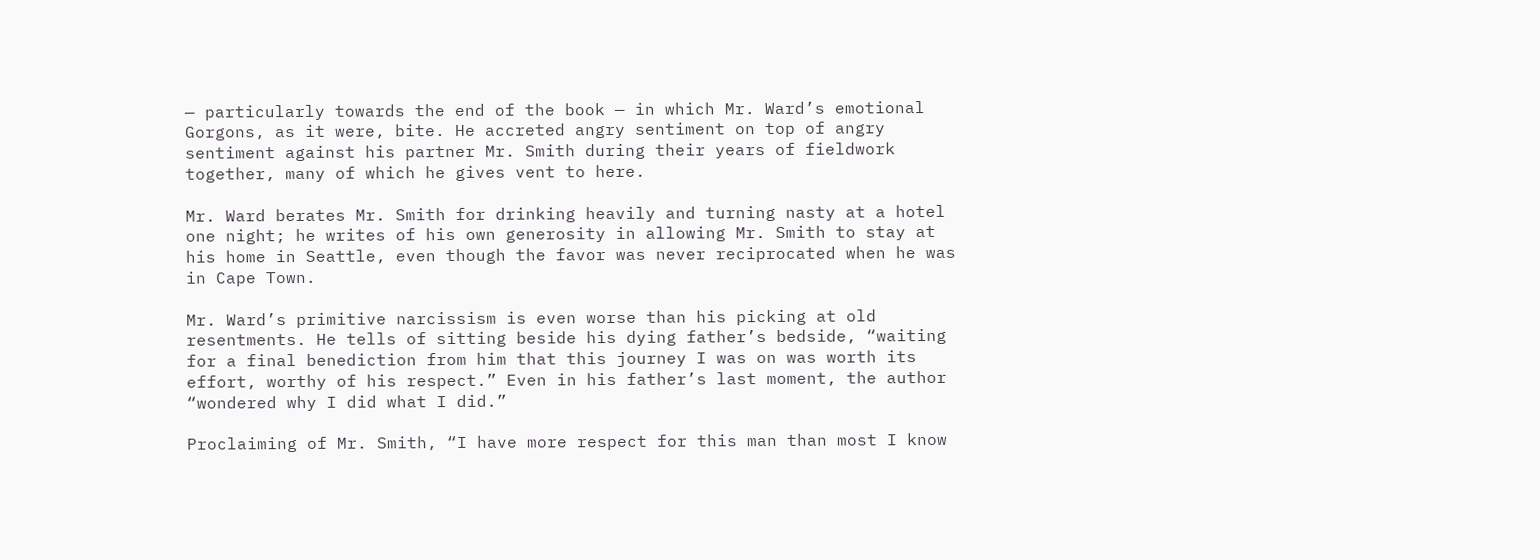— particularly towards the end of the book — in which Mr. Ward’s emotional Gorgons, as it were, bite. He accreted angry sentiment on top of angry sentiment against his partner Mr. Smith during their years of fieldwork together, many of which he gives vent to here.

Mr. Ward berates Mr. Smith for drinking heavily and turning nasty at a hotel one night; he writes of his own generosity in allowing Mr. Smith to stay at his home in Seattle, even though the favor was never reciprocated when he was in Cape Town.

Mr. Ward’s primitive narcissism is even worse than his picking at old resentments. He tells of sitting beside his dying father’s bedside, “waiting for a final benediction from him that this journey I was on was worth its effort, worthy of his respect.” Even in his father’s last moment, the author “wondered why I did what I did.”

Proclaiming of Mr. Smith, “I have more respect for this man than most I know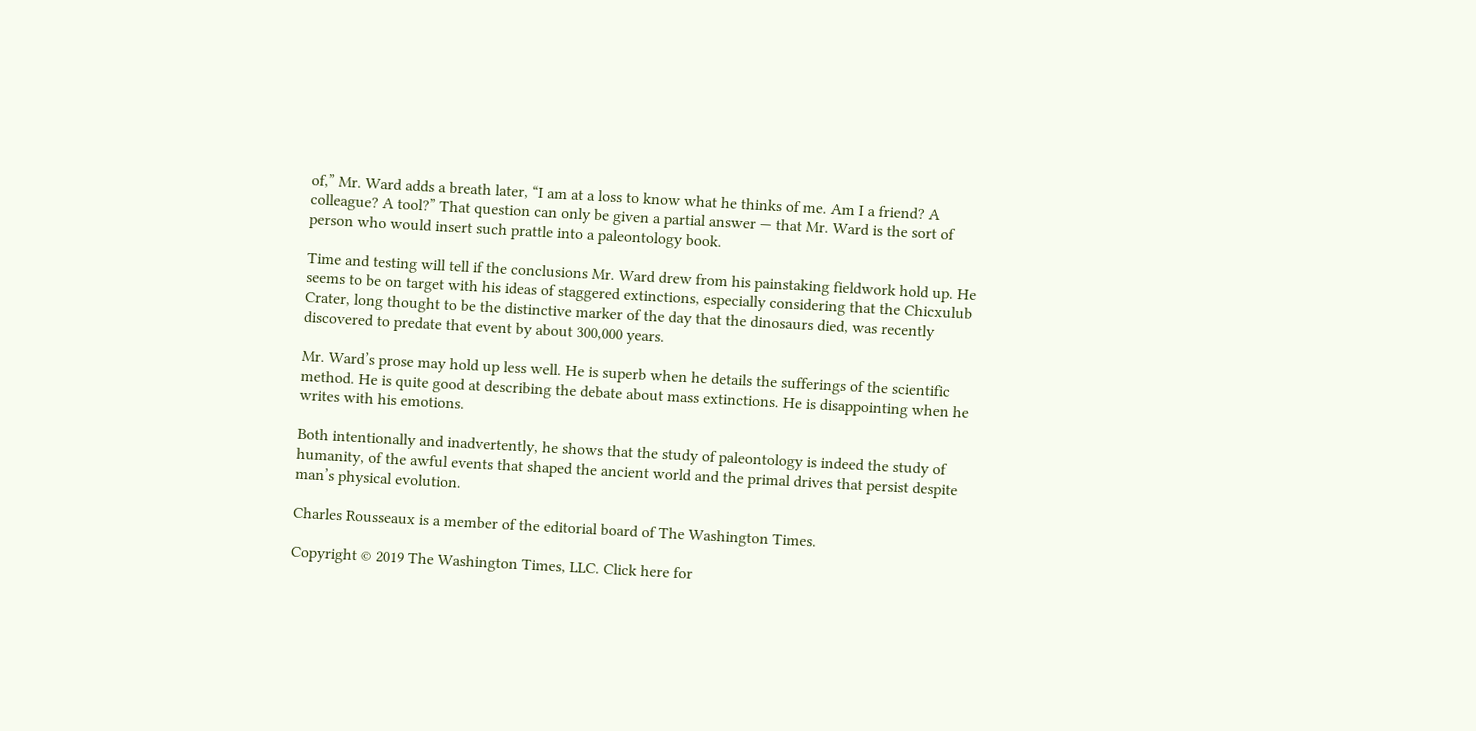of,” Mr. Ward adds a breath later, “I am at a loss to know what he thinks of me. Am I a friend? A colleague? A tool?” That question can only be given a partial answer — that Mr. Ward is the sort of person who would insert such prattle into a paleontology book.

Time and testing will tell if the conclusions Mr. Ward drew from his painstaking fieldwork hold up. He seems to be on target with his ideas of staggered extinctions, especially considering that the Chicxulub Crater, long thought to be the distinctive marker of the day that the dinosaurs died, was recently discovered to predate that event by about 300,000 years.

Mr. Ward’s prose may hold up less well. He is superb when he details the sufferings of the scientific method. He is quite good at describing the debate about mass extinctions. He is disappointing when he writes with his emotions.

Both intentionally and inadvertently, he shows that the study of paleontology is indeed the study of humanity, of the awful events that shaped the ancient world and the primal drives that persist despite man’s physical evolution.

Charles Rousseaux is a member of the editorial board of The Washington Times.

Copyright © 2019 The Washington Times, LLC. Click here for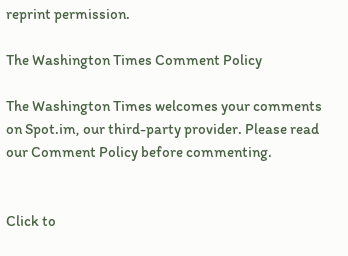reprint permission.

The Washington Times Comment Policy

The Washington Times welcomes your comments on Spot.im, our third-party provider. Please read our Comment Policy before commenting.


Click to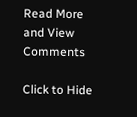Read More and View Comments

Click to Hide